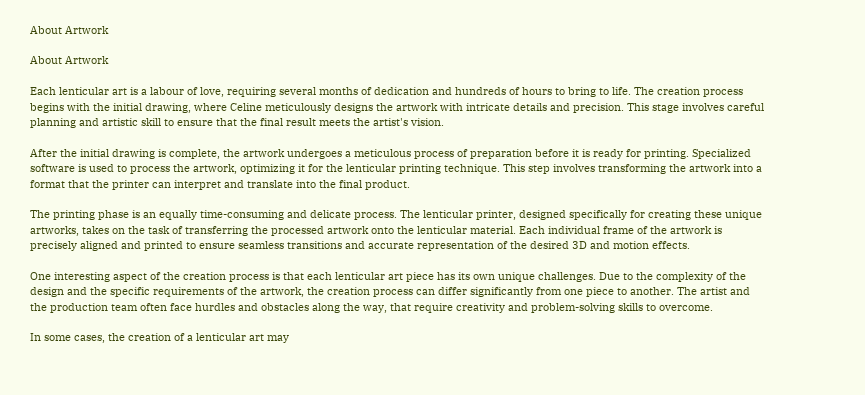About Artwork

About Artwork

Each lenticular art is a labour of love, requiring several months of dedication and hundreds of hours to bring to life. The creation process begins with the initial drawing, where Celine meticulously designs the artwork with intricate details and precision. This stage involves careful planning and artistic skill to ensure that the final result meets the artist's vision.

After the initial drawing is complete, the artwork undergoes a meticulous process of preparation before it is ready for printing. Specialized software is used to process the artwork, optimizing it for the lenticular printing technique. This step involves transforming the artwork into a format that the printer can interpret and translate into the final product.

The printing phase is an equally time-consuming and delicate process. The lenticular printer, designed specifically for creating these unique artworks, takes on the task of transferring the processed artwork onto the lenticular material. Each individual frame of the artwork is precisely aligned and printed to ensure seamless transitions and accurate representation of the desired 3D and motion effects.

One interesting aspect of the creation process is that each lenticular art piece has its own unique challenges. Due to the complexity of the design and the specific requirements of the artwork, the creation process can differ significantly from one piece to another. The artist and the production team often face hurdles and obstacles along the way, that require creativity and problem-solving skills to overcome.

In some cases, the creation of a lenticular art may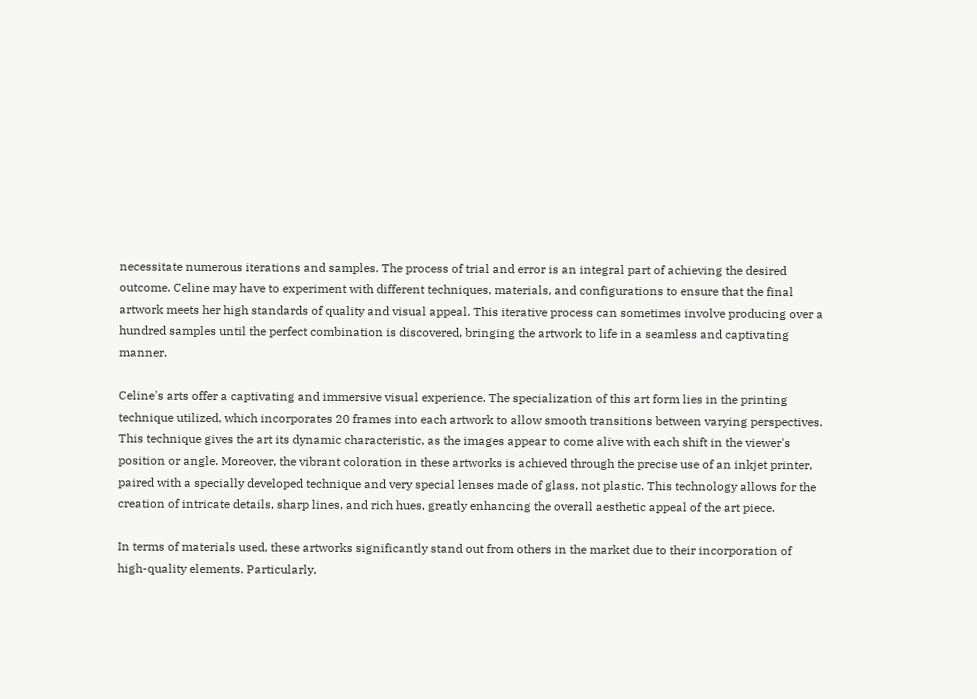necessitate numerous iterations and samples. The process of trial and error is an integral part of achieving the desired outcome. Celine may have to experiment with different techniques, materials, and configurations to ensure that the final artwork meets her high standards of quality and visual appeal. This iterative process can sometimes involve producing over a hundred samples until the perfect combination is discovered, bringing the artwork to life in a seamless and captivating manner.

Celine's arts offer a captivating and immersive visual experience. The specialization of this art form lies in the printing technique utilized, which incorporates 20 frames into each artwork to allow smooth transitions between varying perspectives. This technique gives the art its dynamic characteristic, as the images appear to come alive with each shift in the viewer's position or angle. Moreover, the vibrant coloration in these artworks is achieved through the precise use of an inkjet printer, paired with a specially developed technique and very special lenses made of glass, not plastic. This technology allows for the creation of intricate details, sharp lines, and rich hues, greatly enhancing the overall aesthetic appeal of the art piece.

In terms of materials used, these artworks significantly stand out from others in the market due to their incorporation of high-quality elements. Particularly,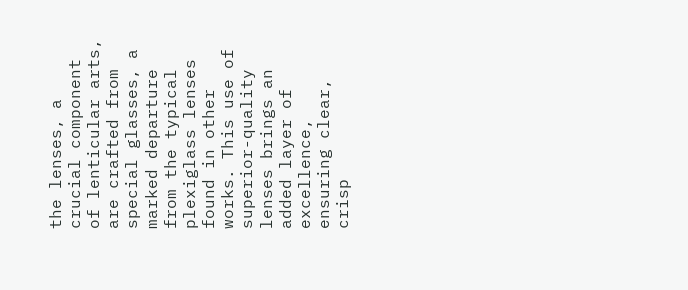the lenses, a crucial component of lenticular arts, are crafted from special glasses, a marked departure from the typical plexiglass lenses found in other works. This use of superior-quality lenses brings an added layer of excellence, ensuring clear, crisp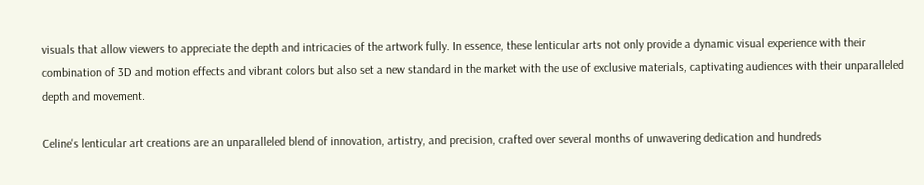visuals that allow viewers to appreciate the depth and intricacies of the artwork fully. In essence, these lenticular arts not only provide a dynamic visual experience with their combination of 3D and motion effects and vibrant colors but also set a new standard in the market with the use of exclusive materials, captivating audiences with their unparalleled depth and movement.

Celine's lenticular art creations are an unparalleled blend of innovation, artistry, and precision, crafted over several months of unwavering dedication and hundreds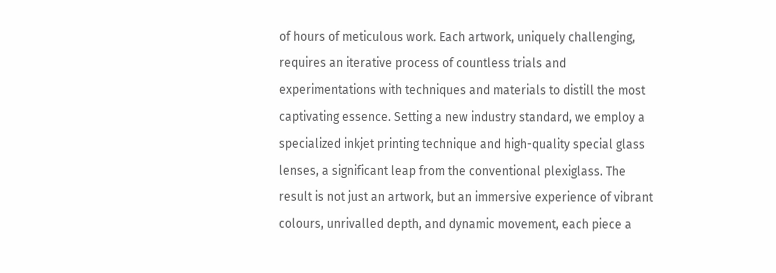of hours of meticulous work. Each artwork, uniquely challenging, requires an iterative process of countless trials and experimentations with techniques and materials to distill the most captivating essence. Setting a new industry standard, we employ a specialized inkjet printing technique and high-quality special glass lenses, a significant leap from the conventional plexiglass. The result is not just an artwork, but an immersive experience of vibrant colours, unrivalled depth, and dynamic movement, each piece a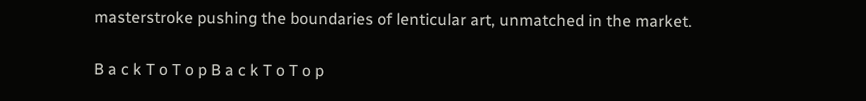masterstroke pushing the boundaries of lenticular art, unmatched in the market.

B a c k T o T o p B a c k T o T o p